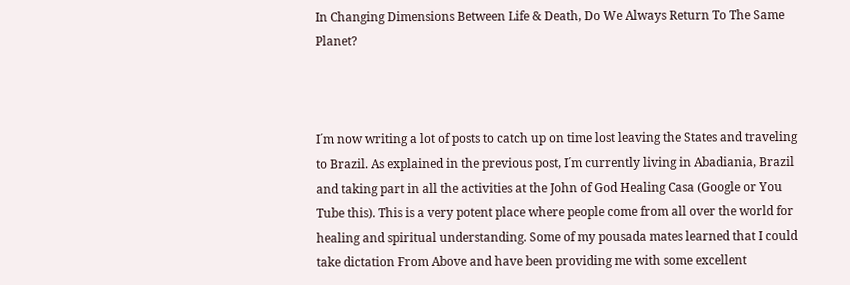In Changing Dimensions Between Life & Death, Do We Always Return To The Same Planet?



I´m now writing a lot of posts to catch up on time lost leaving the States and traveling to Brazil. As explained in the previous post, I´m currently living in Abadiania, Brazil and taking part in all the activities at the John of God Healing Casa (Google or You Tube this). This is a very potent place where people come from all over the world for healing and spiritual understanding. Some of my pousada mates learned that I could take dictation From Above and have been providing me with some excellent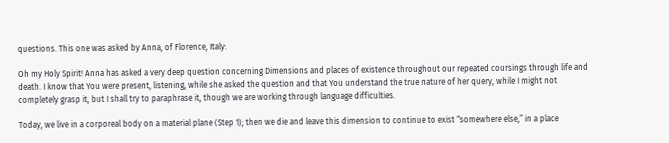questions. This one was asked by Anna, of Florence, Italy:

Oh my Holy Spirit! Anna has asked a very deep question concerning Dimensions and places of existence throughout our repeated coursings through life and death. I know that You were present, listening, while she asked the question and that You understand the true nature of her query, while I might not completely grasp it, but I shall try to paraphrase it, though we are working through language difficulties.

Today, we live in a corporeal body on a material plane (Step 1); then we die and leave this dimension to continue to exist “somewhere else,” in a place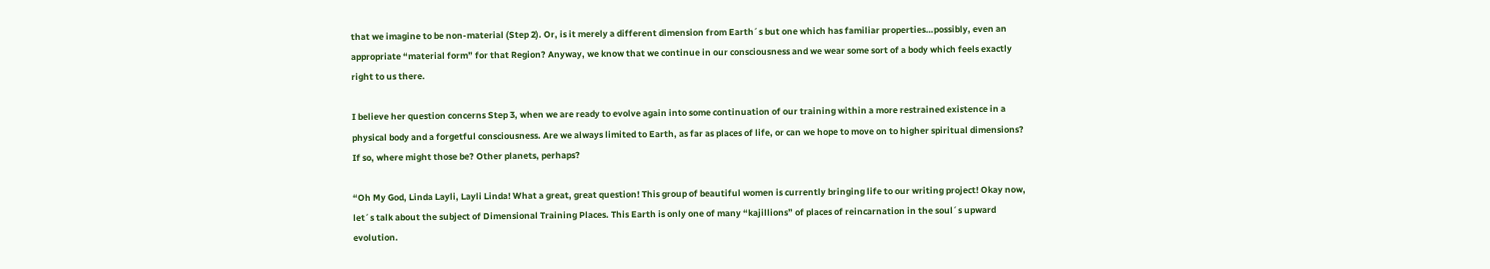that we imagine to be non-material (Step 2). Or, is it merely a different dimension from Earth´s but one which has familiar properties…possibly, even an appropriate “material form” for that Region? Anyway, we know that we continue in our consciousness and we wear some sort of a body which feels exactly right to us there.

I believe her question concerns Step 3, when we are ready to evolve again into some continuation of our training within a more restrained existence in a physical body and a forgetful consciousness. Are we always limited to Earth, as far as places of life, or can we hope to move on to higher spiritual dimensions? If so, where might those be? Other planets, perhaps?

“Oh My God, Linda Layli, Layli Linda! What a great, great question! This group of beautiful women is currently bringing life to our writing project! Okay now, let´s talk about the subject of Dimensional Training Places. This Earth is only one of many “kajillions” of places of reincarnation in the soul´s upward evolution.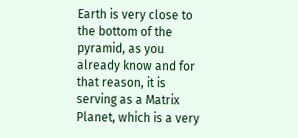Earth is very close to the bottom of the pyramid, as you already know and for that reason, it is serving as a Matrix Planet, which is a very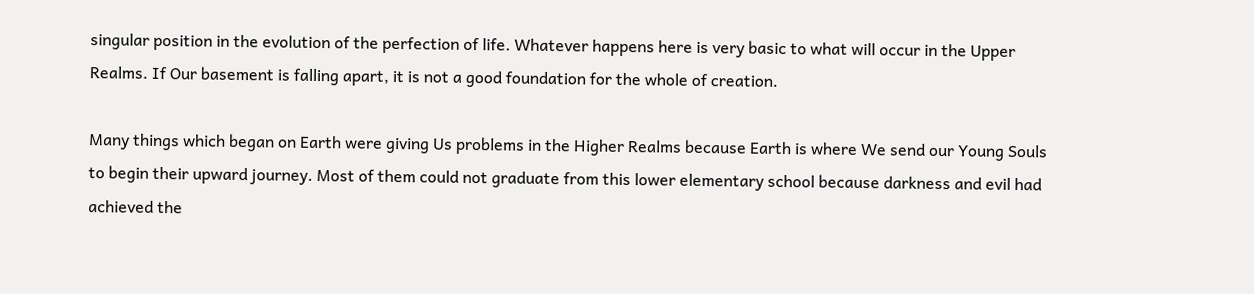singular position in the evolution of the perfection of life. Whatever happens here is very basic to what will occur in the Upper Realms. If Our basement is falling apart, it is not a good foundation for the whole of creation.

Many things which began on Earth were giving Us problems in the Higher Realms because Earth is where We send our Young Souls to begin their upward journey. Most of them could not graduate from this lower elementary school because darkness and evil had achieved the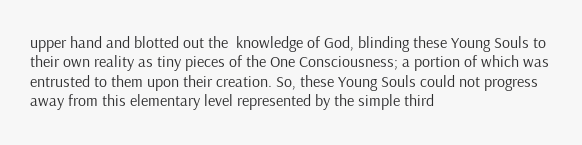upper hand and blotted out the  knowledge of God, blinding these Young Souls to their own reality as tiny pieces of the One Consciousness; a portion of which was entrusted to them upon their creation. So, these Young Souls could not progress away from this elementary level represented by the simple third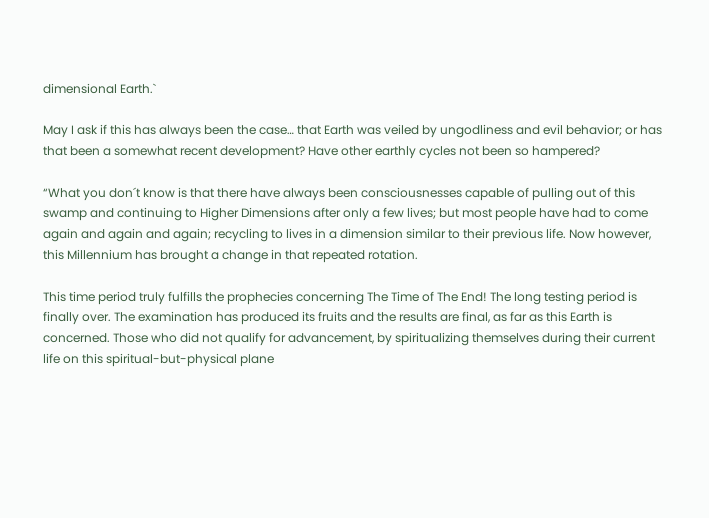dimensional Earth.`

May I ask if this has always been the case… that Earth was veiled by ungodliness and evil behavior; or has that been a somewhat recent development? Have other earthly cycles not been so hampered?

“What you don´t know is that there have always been consciousnesses capable of pulling out of this swamp and continuing to Higher Dimensions after only a few lives; but most people have had to come again and again and again; recycling to lives in a dimension similar to their previous life. Now however, this Millennium has brought a change in that repeated rotation.

This time period truly fulfills the prophecies concerning The Time of The End! The long testing period is finally over. The examination has produced its fruits and the results are final, as far as this Earth is concerned. Those who did not qualify for advancement, by spiritualizing themselves during their current life on this spiritual-but-physical plane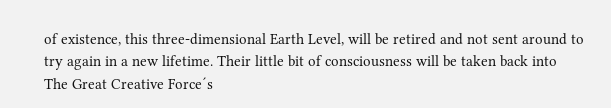of existence, this three-dimensional Earth Level, will be retired and not sent around to try again in a new lifetime. Their little bit of consciousness will be taken back into The Great Creative Force´s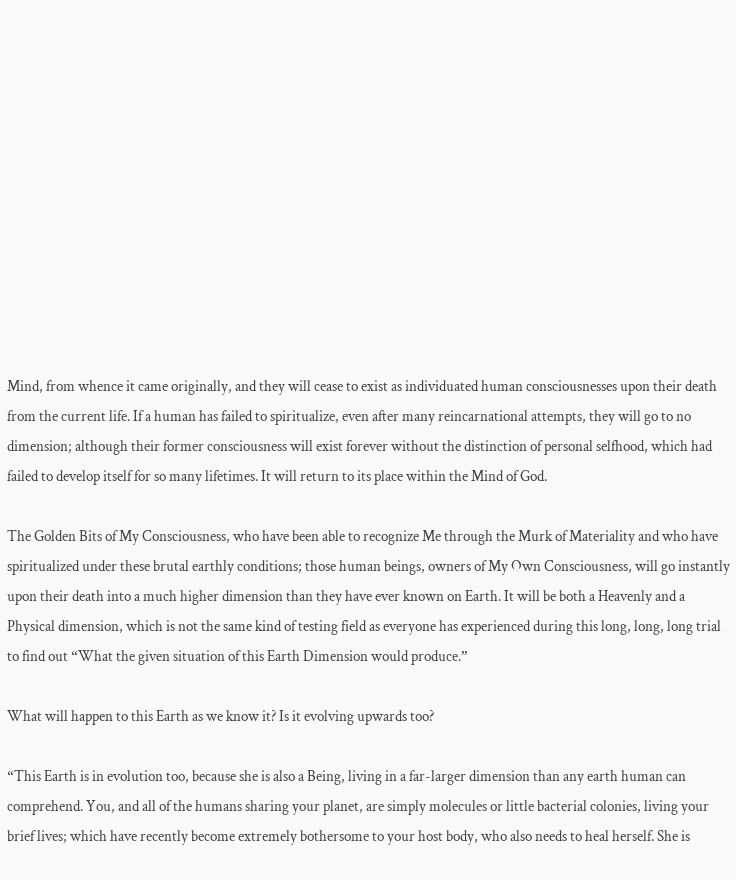Mind, from whence it came originally, and they will cease to exist as individuated human consciousnesses upon their death from the current life. If a human has failed to spiritualize, even after many reincarnational attempts, they will go to no dimension; although their former consciousness will exist forever without the distinction of personal selfhood, which had failed to develop itself for so many lifetimes. It will return to its place within the Mind of God.

The Golden Bits of My Consciousness, who have been able to recognize Me through the Murk of Materiality and who have spiritualized under these brutal earthly conditions; those human beings, owners of My Own Consciousness, will go instantly upon their death into a much higher dimension than they have ever known on Earth. It will be both a Heavenly and a Physical dimension, which is not the same kind of testing field as everyone has experienced during this long, long, long trial to find out “What the given situation of this Earth Dimension would produce.”

What will happen to this Earth as we know it? Is it evolving upwards too?

“This Earth is in evolution too, because she is also a Being, living in a far-larger dimension than any earth human can comprehend. You, and all of the humans sharing your planet, are simply molecules or little bacterial colonies, living your brief lives; which have recently become extremely bothersome to your host body, who also needs to heal herself. She is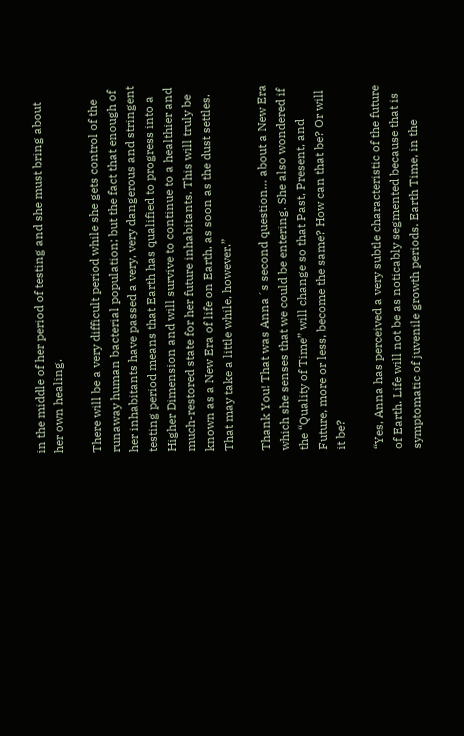in the middle of her period of testing and she must bring about her own healing.

There will be a very difficult period while she gets control of the runaway human bacterial population; but the fact that enough of her inhabitants have passed a very, very dangerous and stringent testing period means that Earth has qualified to progress into a Higher Dimension and will survive to continue to a healthier and much-restored state for her future inhabitants. This will truly be known as a New Era of life on Earth, as soon as the dust settles. That may take a little while, however.”

Thank You! That was Anna´s second question… about a New Era which she senses that we could be entering. She also wondered if the “Quality of Time” will change so that Past, Present, and Future, more or less, become the same? How can that be? Or will it be?

“Yes, Anna has perceived a very subtle characteristic of the future of Earth. Life will not be as noticably segmented because that is symptomatic of juvenile growth periods. Earth Time, in the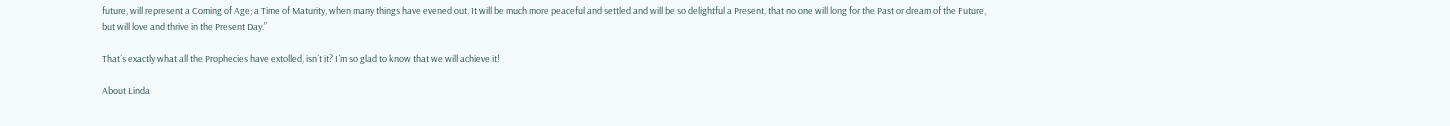future, will represent a Coming of Age; a Time of Maturity, when many things have evened out. It will be much more peaceful and settled and will be so delightful a Present, that no one will long for the Past or dream of the Future, but will love and thrive in the Present Day.”

That´s exactly what all the Prophecies have extolled, isn´t it? I´m so glad to know that we will achieve it!

About Linda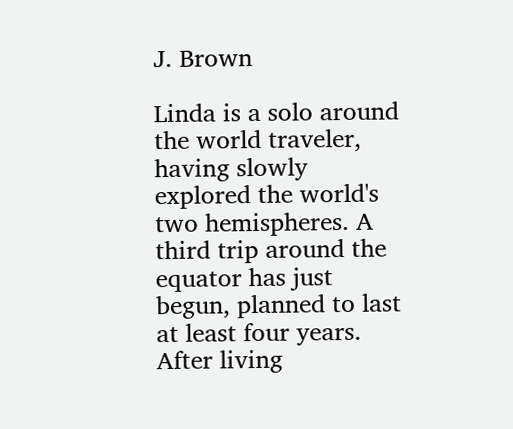J. Brown

Linda is a solo around the world traveler, having slowly explored the world's two hemispheres. A third trip around the equator has just begun, planned to last at least four years. After living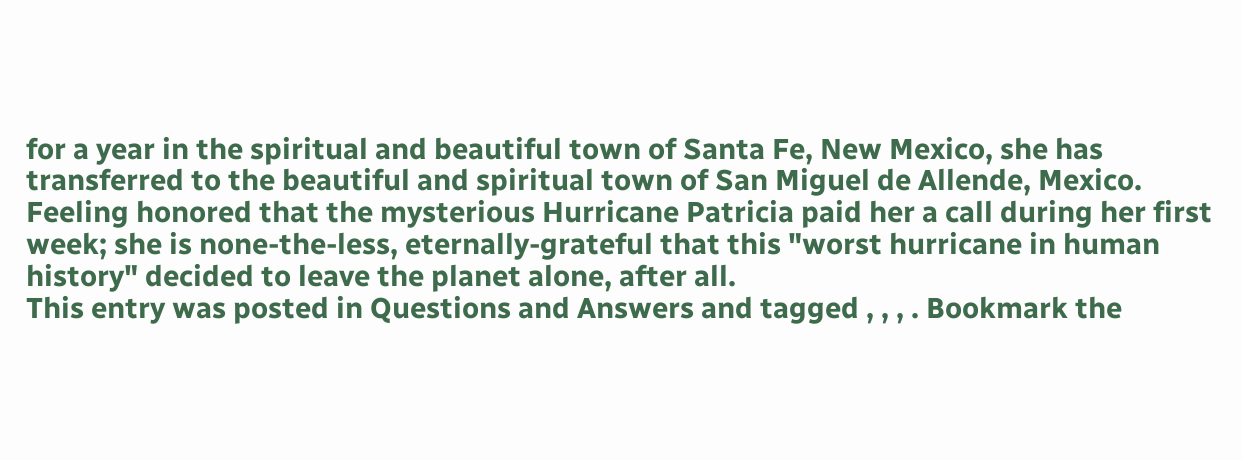for a year in the spiritual and beautiful town of Santa Fe, New Mexico, she has transferred to the beautiful and spiritual town of San Miguel de Allende, Mexico. Feeling honored that the mysterious Hurricane Patricia paid her a call during her first week; she is none-the-less, eternally-grateful that this "worst hurricane in human history" decided to leave the planet alone, after all.
This entry was posted in Questions and Answers and tagged , , , . Bookmark the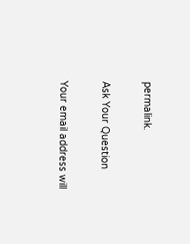permalink.

Ask Your Question

Your email address will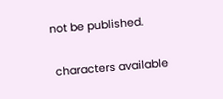not be published.

 characters available